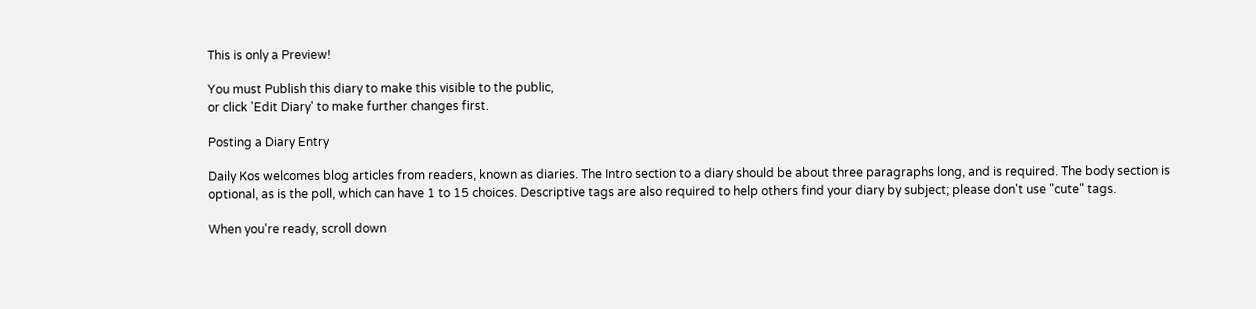This is only a Preview!

You must Publish this diary to make this visible to the public,
or click 'Edit Diary' to make further changes first.

Posting a Diary Entry

Daily Kos welcomes blog articles from readers, known as diaries. The Intro section to a diary should be about three paragraphs long, and is required. The body section is optional, as is the poll, which can have 1 to 15 choices. Descriptive tags are also required to help others find your diary by subject; please don't use "cute" tags.

When you're ready, scroll down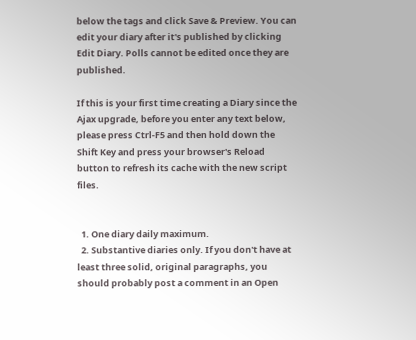below the tags and click Save & Preview. You can edit your diary after it's published by clicking Edit Diary. Polls cannot be edited once they are published.

If this is your first time creating a Diary since the Ajax upgrade, before you enter any text below, please press Ctrl-F5 and then hold down the Shift Key and press your browser's Reload button to refresh its cache with the new script files.


  1. One diary daily maximum.
  2. Substantive diaries only. If you don't have at least three solid, original paragraphs, you should probably post a comment in an Open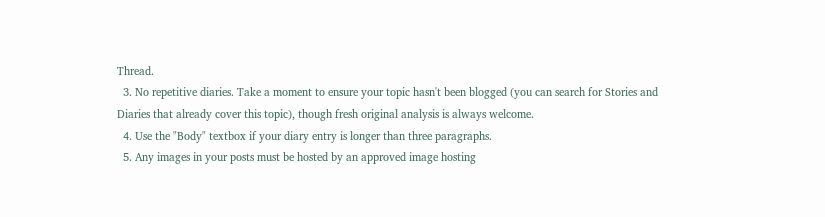Thread.
  3. No repetitive diaries. Take a moment to ensure your topic hasn't been blogged (you can search for Stories and Diaries that already cover this topic), though fresh original analysis is always welcome.
  4. Use the "Body" textbox if your diary entry is longer than three paragraphs.
  5. Any images in your posts must be hosted by an approved image hosting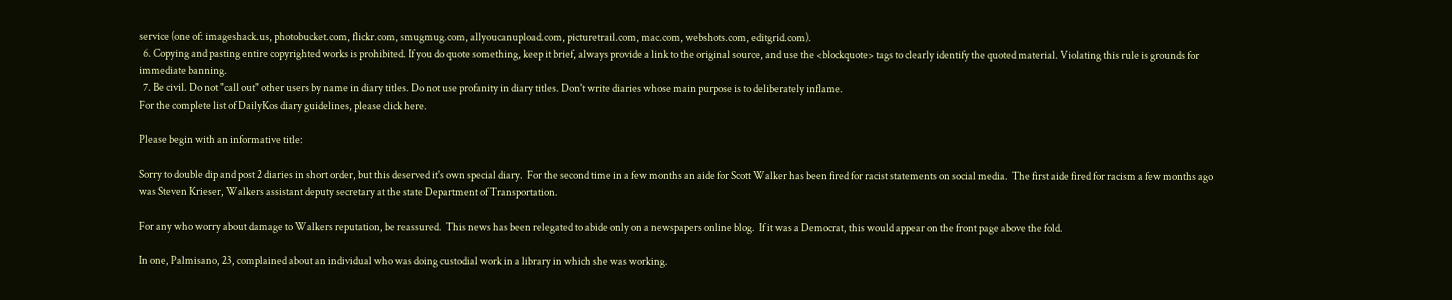service (one of: imageshack.us, photobucket.com, flickr.com, smugmug.com, allyoucanupload.com, picturetrail.com, mac.com, webshots.com, editgrid.com).
  6. Copying and pasting entire copyrighted works is prohibited. If you do quote something, keep it brief, always provide a link to the original source, and use the <blockquote> tags to clearly identify the quoted material. Violating this rule is grounds for immediate banning.
  7. Be civil. Do not "call out" other users by name in diary titles. Do not use profanity in diary titles. Don't write diaries whose main purpose is to deliberately inflame.
For the complete list of DailyKos diary guidelines, please click here.

Please begin with an informative title:

Sorry to double dip and post 2 diaries in short order, but this deserved it's own special diary.  For the second time in a few months an aide for Scott Walker has been fired for racist statements on social media.  The first aide fired for racism a few months ago was Steven Krieser, Walkers assistant deputy secretary at the state Department of Transportation.

For any who worry about damage to Walkers reputation, be reassured.  This news has been relegated to abide only on a newspapers online blog.  If it was a Democrat, this would appear on the front page above the fold.

In one, Palmisano, 23, complained about an individual who was doing custodial work in a library in which she was working.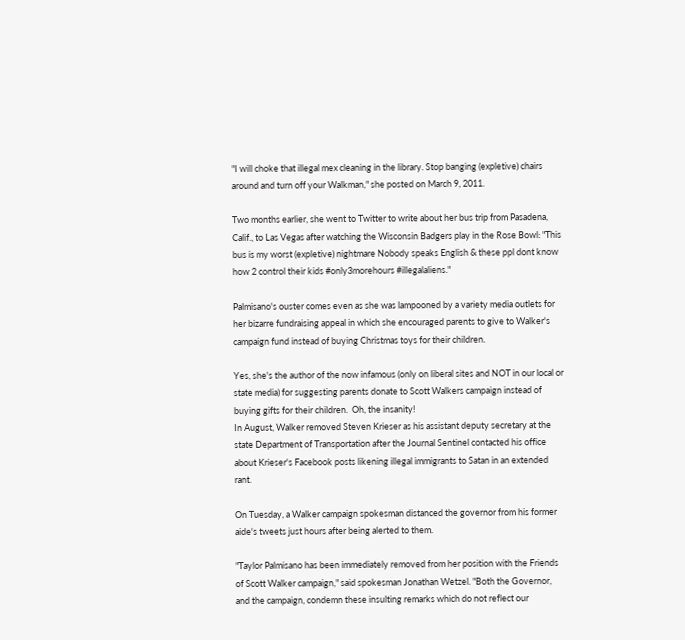"I will choke that illegal mex cleaning in the library. Stop banging (expletive) chairs around and turn off your Walkman," she posted on March 9, 2011.

Two months earlier, she went to Twitter to write about her bus trip from Pasadena, Calif., to Las Vegas after watching the Wisconsin Badgers play in the Rose Bowl: "This bus is my worst (expletive) nightmare Nobody speaks English & these ppl dont know how 2 control their kids #only3morehours #illegalaliens."

Palmisano's ouster comes even as she was lampooned by a variety media outlets for her bizarre fundraising appeal in which she encouraged parents to give to Walker's campaign fund instead of buying Christmas toys for their children.

Yes, she's the author of the now infamous (only on liberal sites and NOT in our local or state media) for suggesting parents donate to Scott Walkers campaign instead of buying gifts for their children.  Oh, the insanity!
In August, Walker removed Steven Krieser as his assistant deputy secretary at the state Department of Transportation after the Journal Sentinel contacted his office about Krieser's Facebook posts likening illegal immigrants to Satan in an extended rant.

On Tuesday, a Walker campaign spokesman distanced the governor from his former aide's tweets just hours after being alerted to them.

"Taylor Palmisano has been immediately removed from her position with the Friends of Scott Walker campaign," said spokesman Jonathan Wetzel. "Both the Governor, and the campaign, condemn these insulting remarks which do not reflect our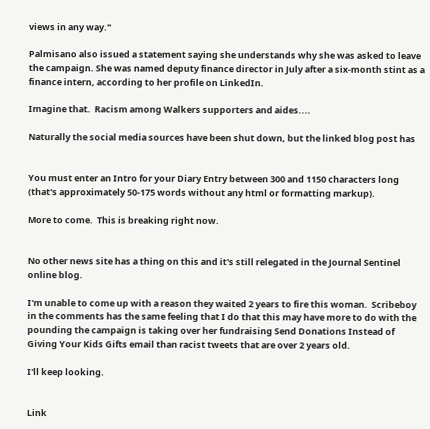views in any way."

Palmisano also issued a statement saying she understands why she was asked to leave the campaign. She was named deputy finance director in July after a six-month stint as a finance intern, according to her profile on LinkedIn.

Imagine that.  Racism among Walkers supporters and aides....

Naturally the social media sources have been shut down, but the linked blog post has


You must enter an Intro for your Diary Entry between 300 and 1150 characters long (that's approximately 50-175 words without any html or formatting markup).

More to come.  This is breaking right now.


No other news site has a thing on this and it's still relegated in the Journal Sentinel online blog.

I'm unable to come up with a reason they waited 2 years to fire this woman.  Scribeboy in the comments has the same feeling that I do that this may have more to do with the pounding the campaign is taking over her fundraising Send Donations Instead of Giving Your Kids Gifts email than racist tweets that are over 2 years old.

I'll keep looking.


Link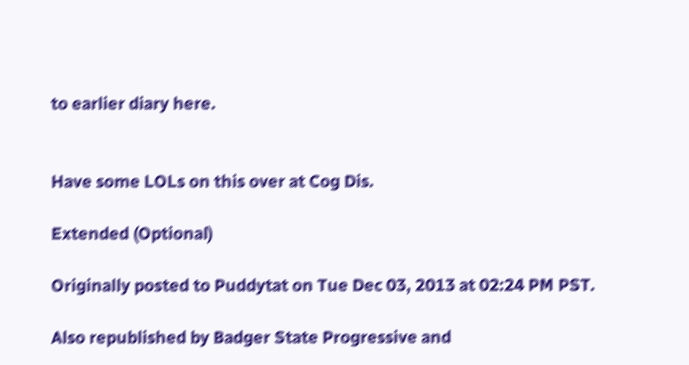to earlier diary here.


Have some LOLs on this over at Cog Dis.

Extended (Optional)

Originally posted to Puddytat on Tue Dec 03, 2013 at 02:24 PM PST.

Also republished by Badger State Progressive and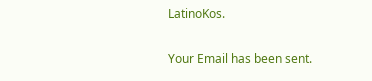LatinoKos.

Your Email has been sent.